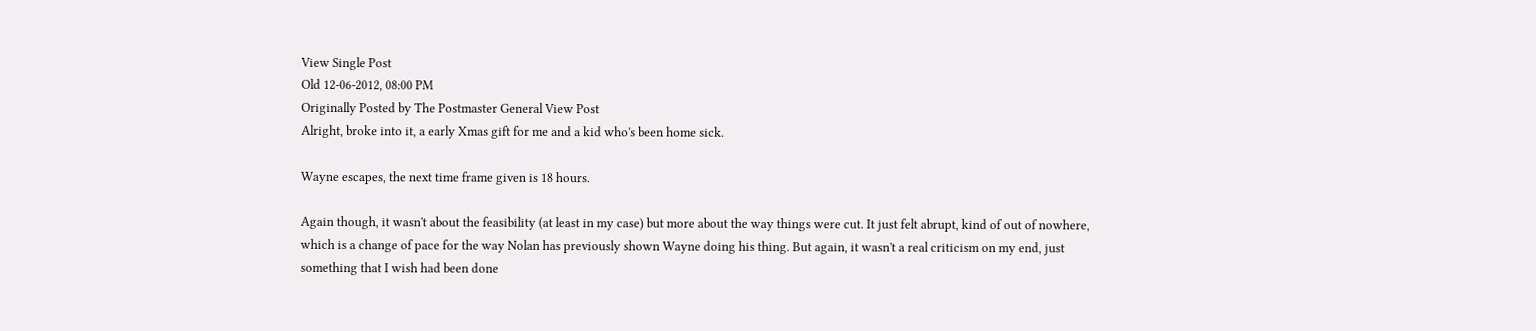View Single Post
Old 12-06-2012, 08:00 PM
Originally Posted by The Postmaster General View Post
Alright, broke into it, a early Xmas gift for me and a kid who's been home sick.

Wayne escapes, the next time frame given is 18 hours.

Again though, it wasn't about the feasibility (at least in my case) but more about the way things were cut. It just felt abrupt, kind of out of nowhere, which is a change of pace for the way Nolan has previously shown Wayne doing his thing. But again, it wasn't a real criticism on my end, just something that I wish had been done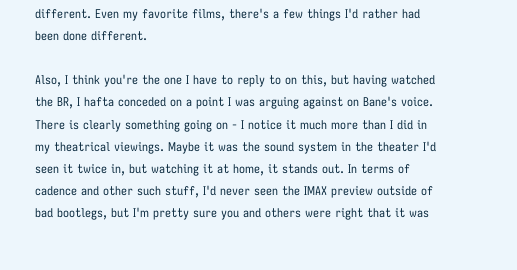different. Even my favorite films, there's a few things I'd rather had been done different.

Also, I think you're the one I have to reply to on this, but having watched the BR, I hafta conceded on a point I was arguing against on Bane's voice. There is clearly something going on - I notice it much more than I did in my theatrical viewings. Maybe it was the sound system in the theater I'd seen it twice in, but watching it at home, it stands out. In terms of cadence and other such stuff, I'd never seen the IMAX preview outside of bad bootlegs, but I'm pretty sure you and others were right that it was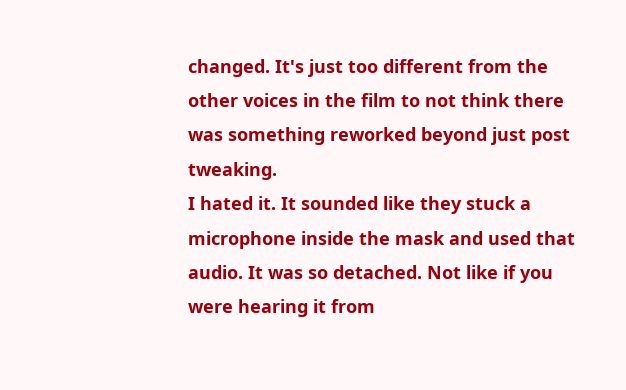changed. It's just too different from the other voices in the film to not think there was something reworked beyond just post tweaking.
I hated it. It sounded like they stuck a microphone inside the mask and used that audio. It was so detached. Not like if you were hearing it from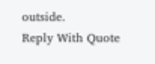outside.
Reply With Quote